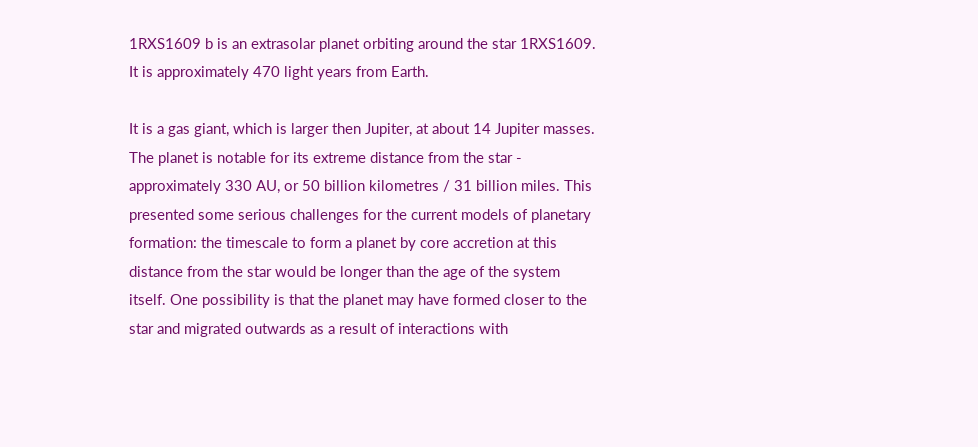1RXS1609 b is an extrasolar planet orbiting around the star 1RXS1609. It is approximately 470 light years from Earth.

It is a gas giant, which is larger then Jupiter, at about 14 Jupiter masses. The planet is notable for its extreme distance from the star - approximately 330 AU, or 50 billion kilometres / 31 billion miles. This presented some serious challenges for the current models of planetary formation: the timescale to form a planet by core accretion at this distance from the star would be longer than the age of the system itself. One possibility is that the planet may have formed closer to the star and migrated outwards as a result of interactions with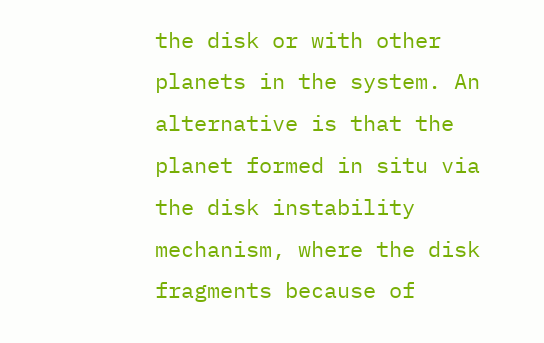the disk or with other planets in the system. An alternative is that the planet formed in situ via the disk instability mechanism, where the disk fragments because of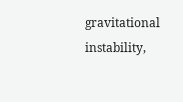gravitational instability,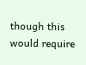though this would require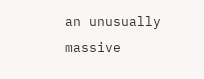an unusually massive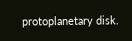protoplanetary disk.